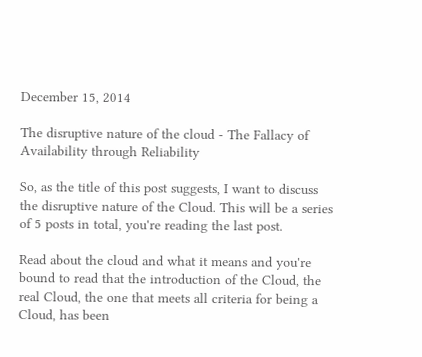December 15, 2014

The disruptive nature of the cloud - The Fallacy of Availability through Reliability

So, as the title of this post suggests, I want to discuss the disruptive nature of the Cloud. This will be a series of 5 posts in total, you're reading the last post.

Read about the cloud and what it means and you're bound to read that the introduction of the Cloud, the real Cloud, the one that meets all criteria for being a Cloud, has been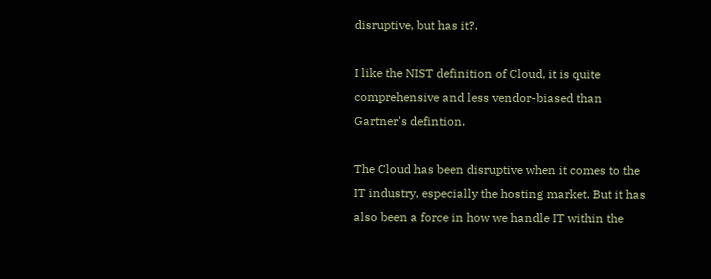disruptive, but has it?.

I like the NIST definition of Cloud, it is quite comprehensive and less vendor-biased than Gartner's defintion.

The Cloud has been disruptive when it comes to the IT industry, especially the hosting market. But it has also been a force in how we handle IT within the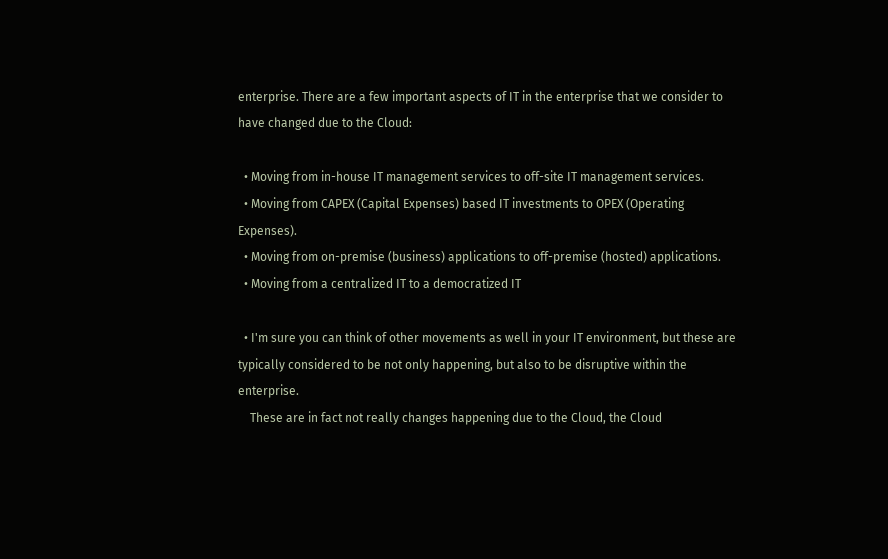enterprise. There are a few important aspects of IT in the enterprise that we consider to have changed due to the Cloud:

  • Moving from in-house IT management services to off-site IT management services.
  • Moving from CAPEX (Capital Expenses) based IT investments to OPEX (Operating Expenses).
  • Moving from on-premise (business) applications to off-premise (hosted) applications.
  • Moving from a centralized IT to a democratized IT

  • I'm sure you can think of other movements as well in your IT environment, but these are typically considered to be not only happening, but also to be disruptive within the enterprise.
    These are in fact not really changes happening due to the Cloud, the Cloud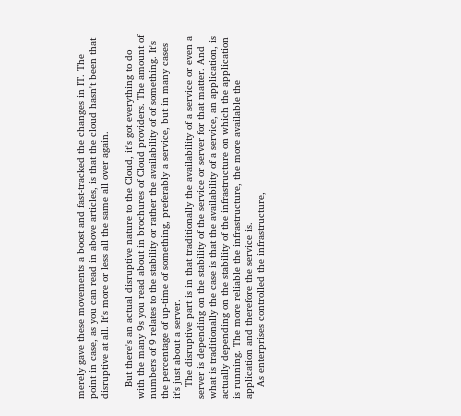merely gave these movements a boost and fast-tracked the changes in IT. The point in case, as you can read in above articles, is that the cloud hasn't been that disruptive at all. It's more or less all the same all over again.

    But there's an actual disruptive nature to the Cloud, it's got everything to do with the many 9s you read about in brochures of Cloud providers. The amount of numbers of 9 relates to the stability or rather the availability of of something. It's the percentage of up-time of something, preferably a service, but in many cases it's just about a server.
    The disruptive part is in that traditionally the availability of a service or even a server is depending on the stability of the service or server for that matter. And what is traditionally the case is that the availability of a service, an application, is actually depending on the stability of the infrastructure on which the application is running. The more reliable the infrastructure, the more available the application and therefore the service is.
    As enterprises controlled the infrastructure,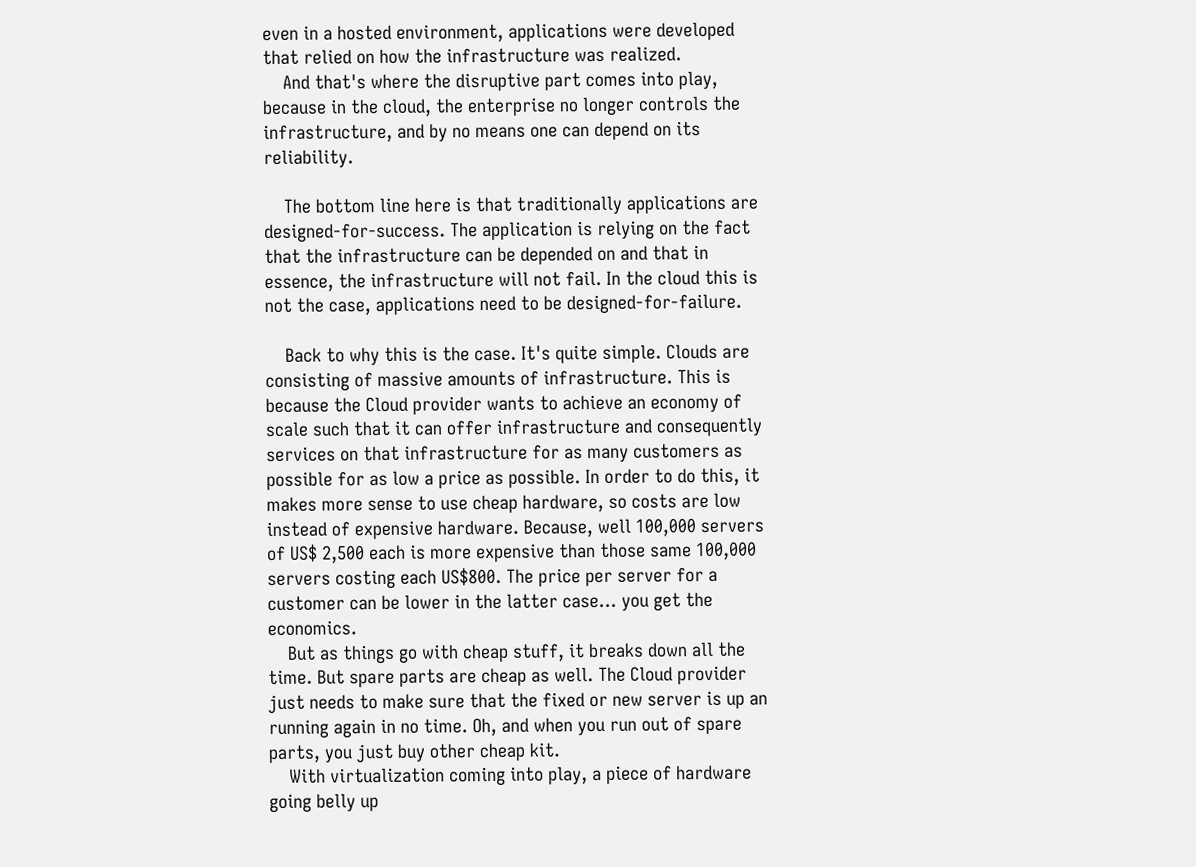even in a hosted environment, applications were developed that relied on how the infrastructure was realized.
    And that's where the disruptive part comes into play, because in the cloud, the enterprise no longer controls the infrastructure, and by no means one can depend on its reliability.

    The bottom line here is that traditionally applications are designed-for-success. The application is relying on the fact that the infrastructure can be depended on and that in essence, the infrastructure will not fail. In the cloud this is not the case, applications need to be designed-for-failure.

    Back to why this is the case. It's quite simple. Clouds are consisting of massive amounts of infrastructure. This is because the Cloud provider wants to achieve an economy of scale such that it can offer infrastructure and consequently services on that infrastructure for as many customers as possible for as low a price as possible. In order to do this, it makes more sense to use cheap hardware, so costs are low instead of expensive hardware. Because, well 100,000 servers of US$ 2,500 each is more expensive than those same 100,000 servers costing each US$800. The price per server for a customer can be lower in the latter case... you get the economics.
    But as things go with cheap stuff, it breaks down all the time. But spare parts are cheap as well. The Cloud provider just needs to make sure that the fixed or new server is up an running again in no time. Oh, and when you run out of spare parts, you just buy other cheap kit.
    With virtualization coming into play, a piece of hardware going belly up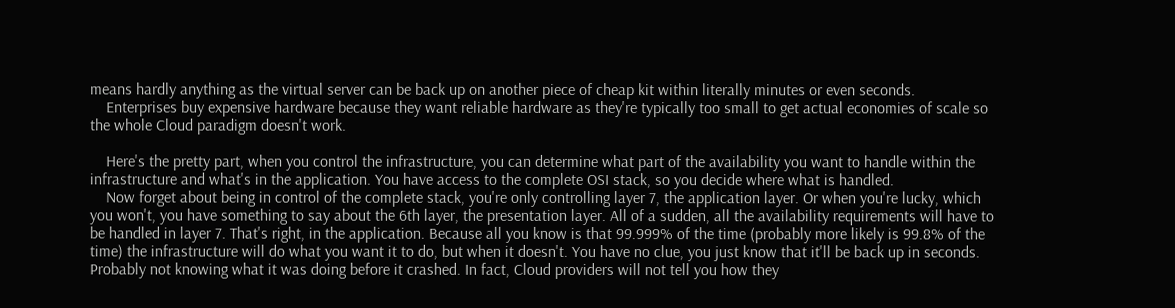means hardly anything as the virtual server can be back up on another piece of cheap kit within literally minutes or even seconds.
    Enterprises buy expensive hardware because they want reliable hardware as they're typically too small to get actual economies of scale so the whole Cloud paradigm doesn't work.

    Here's the pretty part, when you control the infrastructure, you can determine what part of the availability you want to handle within the infrastructure and what's in the application. You have access to the complete OSI stack, so you decide where what is handled.
    Now forget about being in control of the complete stack, you're only controlling layer 7, the application layer. Or when you're lucky, which you won't, you have something to say about the 6th layer, the presentation layer. All of a sudden, all the availability requirements will have to be handled in layer 7. That's right, in the application. Because all you know is that 99.999% of the time (probably more likely is 99.8% of the time) the infrastructure will do what you want it to do, but when it doesn't. You have no clue, you just know that it'll be back up in seconds. Probably not knowing what it was doing before it crashed. In fact, Cloud providers will not tell you how they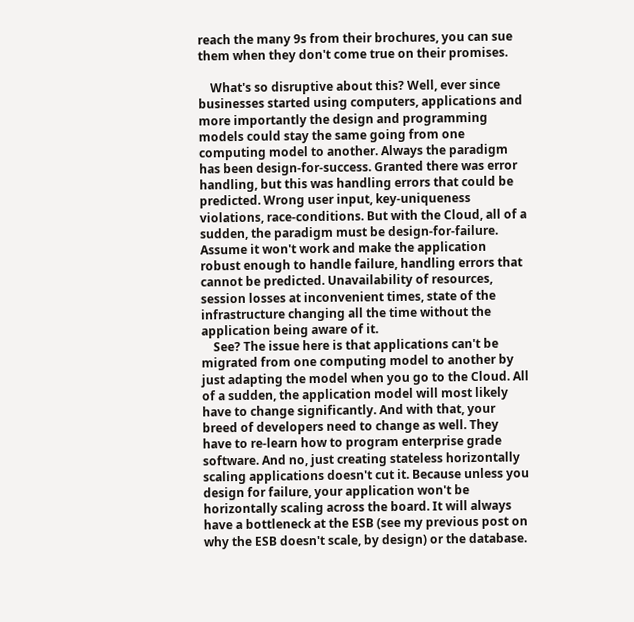reach the many 9s from their brochures, you can sue them when they don't come true on their promises.

    What's so disruptive about this? Well, ever since businesses started using computers, applications and more importantly the design and programming models could stay the same going from one computing model to another. Always the paradigm has been design-for-success. Granted there was error handling, but this was handling errors that could be predicted. Wrong user input, key-uniqueness violations, race-conditions. But with the Cloud, all of a sudden, the paradigm must be design-for-failure. Assume it won't work and make the application robust enough to handle failure, handling errors that cannot be predicted. Unavailability of resources, session losses at inconvenient times, state of the infrastructure changing all the time without the application being aware of it.
    See? The issue here is that applications can't be migrated from one computing model to another by just adapting the model when you go to the Cloud. All of a sudden, the application model will most likely have to change significantly. And with that, your breed of developers need to change as well. They have to re-learn how to program enterprise grade software. And no, just creating stateless horizontally scaling applications doesn't cut it. Because unless you design for failure, your application won't be horizontally scaling across the board. It will always have a bottleneck at the ESB (see my previous post on why the ESB doesn't scale, by design) or the database.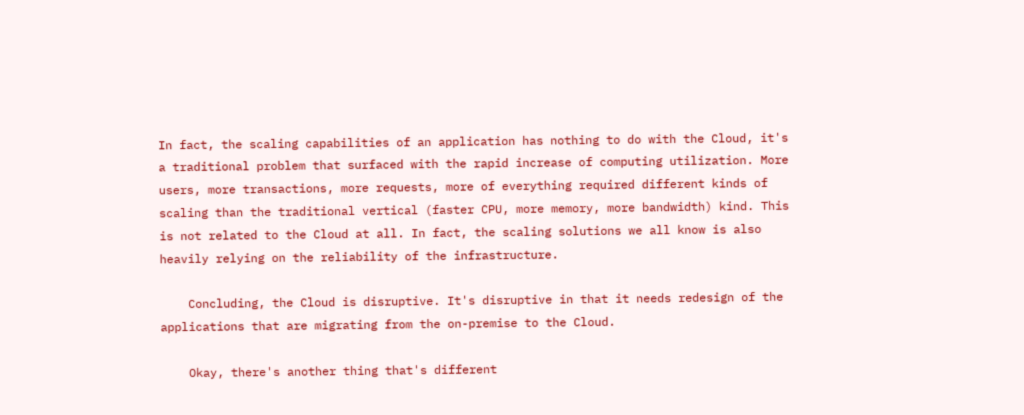In fact, the scaling capabilities of an application has nothing to do with the Cloud, it's a traditional problem that surfaced with the rapid increase of computing utilization. More users, more transactions, more requests, more of everything required different kinds of scaling than the traditional vertical (faster CPU, more memory, more bandwidth) kind. This is not related to the Cloud at all. In fact, the scaling solutions we all know is also heavily relying on the reliability of the infrastructure.

    Concluding, the Cloud is disruptive. It's disruptive in that it needs redesign of the applications that are migrating from the on-premise to the Cloud.

    Okay, there's another thing that's different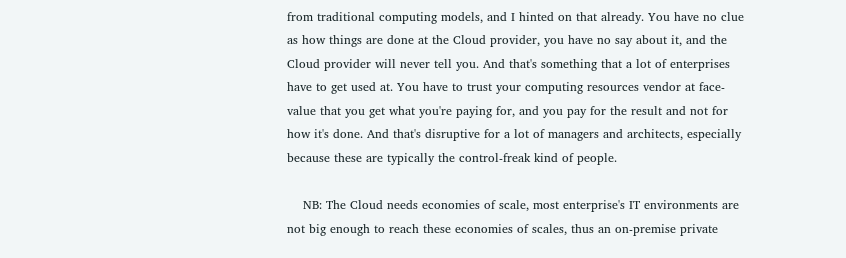from traditional computing models, and I hinted on that already. You have no clue as how things are done at the Cloud provider, you have no say about it, and the Cloud provider will never tell you. And that's something that a lot of enterprises have to get used at. You have to trust your computing resources vendor at face-value that you get what you're paying for, and you pay for the result and not for how it's done. And that's disruptive for a lot of managers and architects, especially because these are typically the control-freak kind of people.

    NB: The Cloud needs economies of scale, most enterprise's IT environments are not big enough to reach these economies of scales, thus an on-premise private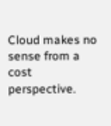Cloud makes no sense from a cost perspective.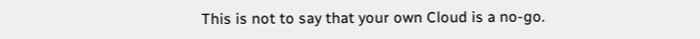This is not to say that your own Cloud is a no-go.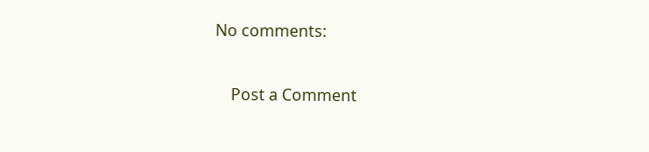No comments:

    Post a Comment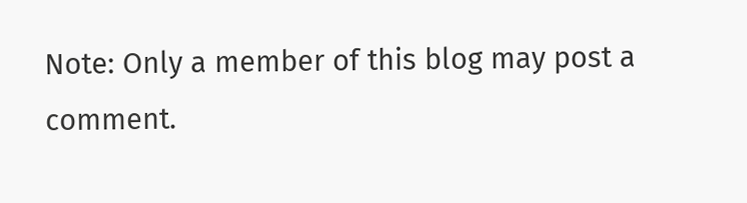Note: Only a member of this blog may post a comment.